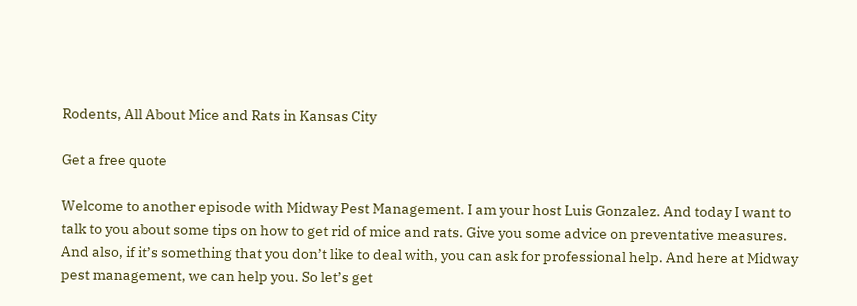Rodents, All About Mice and Rats in Kansas City

Get a free quote

Welcome to another episode with Midway Pest Management. I am your host Luis Gonzalez. And today I want to talk to you about some tips on how to get rid of mice and rats. Give you some advice on preventative measures. And also, if it’s something that you don’t like to deal with, you can ask for professional help. And here at Midway pest management, we can help you. So let’s get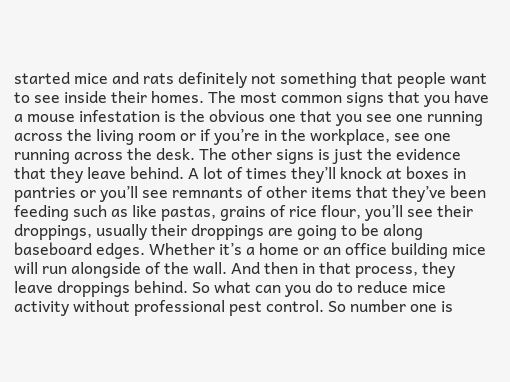started mice and rats definitely not something that people want to see inside their homes. The most common signs that you have a mouse infestation is the obvious one that you see one running across the living room or if you’re in the workplace, see one running across the desk. The other signs is just the evidence that they leave behind. A lot of times they’ll knock at boxes in pantries or you’ll see remnants of other items that they’ve been feeding such as like pastas, grains of rice flour, you’ll see their droppings, usually their droppings are going to be along baseboard edges. Whether it’s a home or an office building mice will run alongside of the wall. And then in that process, they leave droppings behind. So what can you do to reduce mice activity without professional pest control. So number one is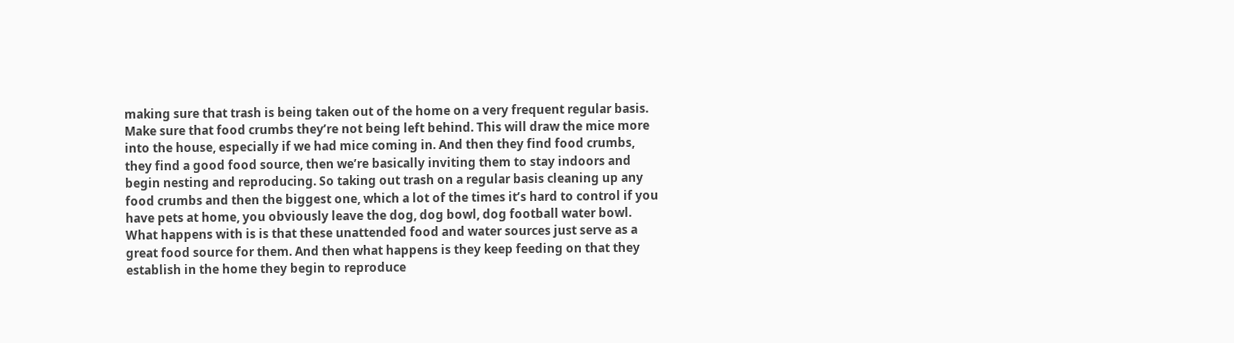making sure that trash is being taken out of the home on a very frequent regular basis. Make sure that food crumbs they’re not being left behind. This will draw the mice more into the house, especially if we had mice coming in. And then they find food crumbs, they find a good food source, then we’re basically inviting them to stay indoors and begin nesting and reproducing. So taking out trash on a regular basis cleaning up any food crumbs and then the biggest one, which a lot of the times it’s hard to control if you have pets at home, you obviously leave the dog, dog bowl, dog football water bowl. What happens with is is that these unattended food and water sources just serve as a great food source for them. And then what happens is they keep feeding on that they establish in the home they begin to reproduce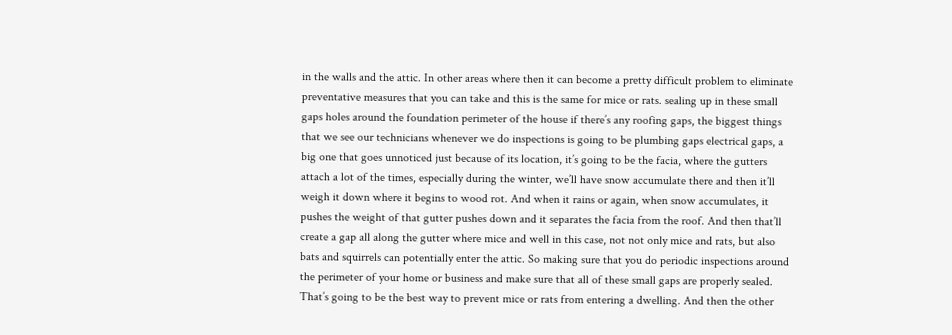in the walls and the attic. In other areas where then it can become a pretty difficult problem to eliminate preventative measures that you can take and this is the same for mice or rats. sealing up in these small gaps holes around the foundation perimeter of the house if there’s any roofing gaps, the biggest things that we see our technicians whenever we do inspections is going to be plumbing gaps electrical gaps, a big one that goes unnoticed just because of its location, it’s going to be the facia, where the gutters attach a lot of the times, especially during the winter, we’ll have snow accumulate there and then it’ll weigh it down where it begins to wood rot. And when it rains or again, when snow accumulates, it pushes the weight of that gutter pushes down and it separates the facia from the roof. And then that’ll create a gap all along the gutter where mice and well in this case, not not only mice and rats, but also bats and squirrels can potentially enter the attic. So making sure that you do periodic inspections around the perimeter of your home or business and make sure that all of these small gaps are properly sealed. That’s going to be the best way to prevent mice or rats from entering a dwelling. And then the other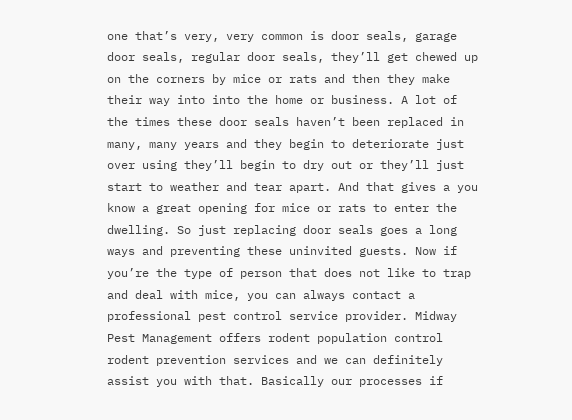one that’s very, very common is door seals, garage door seals, regular door seals, they’ll get chewed up on the corners by mice or rats and then they make their way into into the home or business. A lot of the times these door seals haven’t been replaced in many, many years and they begin to deteriorate just over using they’ll begin to dry out or they’ll just start to weather and tear apart. And that gives a you know a great opening for mice or rats to enter the dwelling. So just replacing door seals goes a long ways and preventing these uninvited guests. Now if you’re the type of person that does not like to trap and deal with mice, you can always contact a professional pest control service provider. Midway Pest Management offers rodent population control rodent prevention services and we can definitely assist you with that. Basically our processes if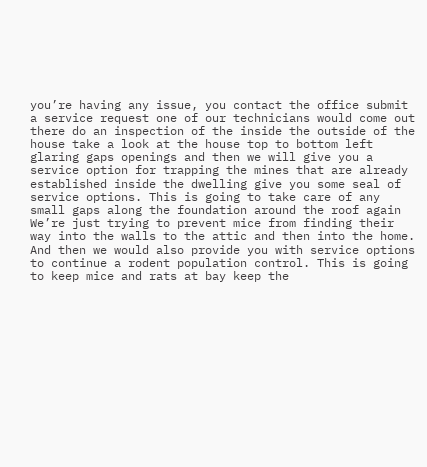you’re having any issue, you contact the office submit a service request one of our technicians would come out there do an inspection of the inside the outside of the house take a look at the house top to bottom left glaring gaps openings and then we will give you a service option for trapping the mines that are already established inside the dwelling give you some seal of service options. This is going to take care of any small gaps along the foundation around the roof again We’re just trying to prevent mice from finding their way into the walls to the attic and then into the home. And then we would also provide you with service options to continue a rodent population control. This is going to keep mice and rats at bay keep the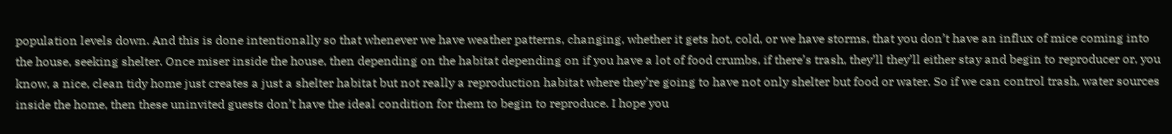population levels down. And this is done intentionally so that whenever we have weather patterns, changing, whether it gets hot, cold, or we have storms, that you don’t have an influx of mice coming into the house, seeking shelter. Once miser inside the house, then depending on the habitat depending on if you have a lot of food crumbs, if there’s trash, they’ll they’ll either stay and begin to reproducer or, you know, a nice, clean tidy home just creates a just a shelter habitat but not really a reproduction habitat where they’re going to have not only shelter but food or water. So if we can control trash, water sources inside the home, then these uninvited guests don’t have the ideal condition for them to begin to reproduce. I hope you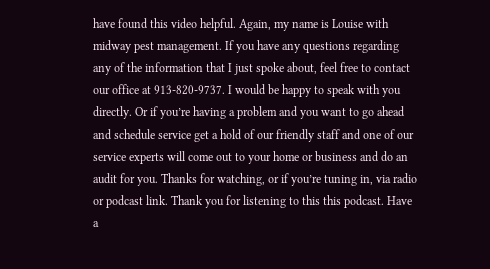have found this video helpful. Again, my name is Louise with midway pest management. If you have any questions regarding any of the information that I just spoke about, feel free to contact our office at 913-820-9737. I would be happy to speak with you directly. Or if you’re having a problem and you want to go ahead and schedule service get a hold of our friendly staff and one of our service experts will come out to your home or business and do an audit for you. Thanks for watching, or if you’re tuning in, via radio or podcast link. Thank you for listening to this this podcast. Have a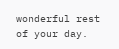wonderful rest of your day.